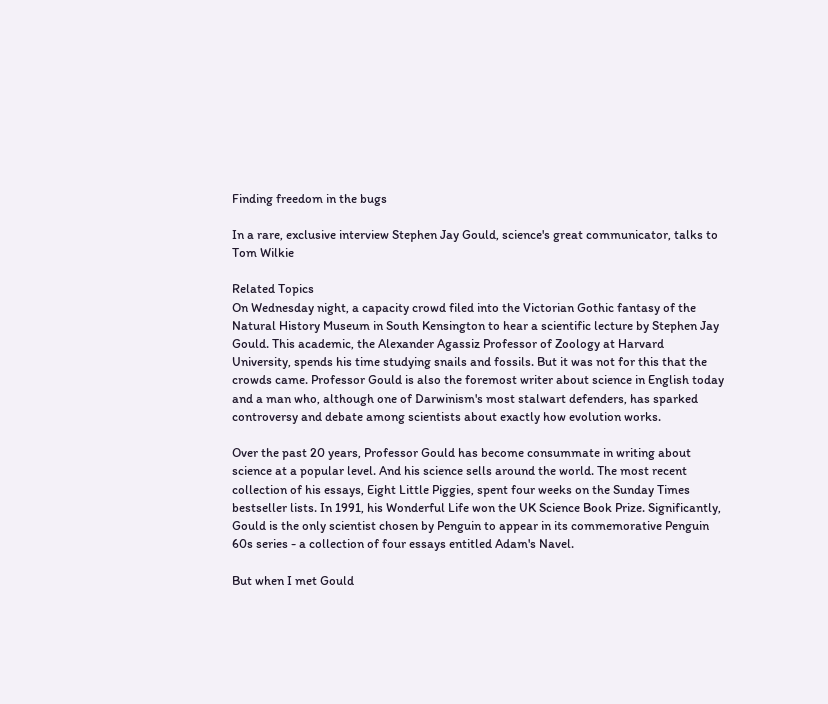Finding freedom in the bugs

In a rare, exclusive interview Stephen Jay Gould, science's great communicator, talks to Tom Wilkie

Related Topics
On Wednesday night, a capacity crowd filed into the Victorian Gothic fantasy of the Natural History Museum in South Kensington to hear a scientific lecture by Stephen Jay Gould. This academic, the Alexander Agassiz Professor of Zoology at Harvard University, spends his time studying snails and fossils. But it was not for this that the crowds came. Professor Gould is also the foremost writer about science in English today and a man who, although one of Darwinism's most stalwart defenders, has sparked controversy and debate among scientists about exactly how evolution works.

Over the past 20 years, Professor Gould has become consummate in writing about science at a popular level. And his science sells around the world. The most recent collection of his essays, Eight Little Piggies, spent four weeks on the Sunday Times bestseller lists. In 1991, his Wonderful Life won the UK Science Book Prize. Significantly, Gould is the only scientist chosen by Penguin to appear in its commemorative Penguin 60s series - a collection of four essays entitled Adam's Navel.

But when I met Gould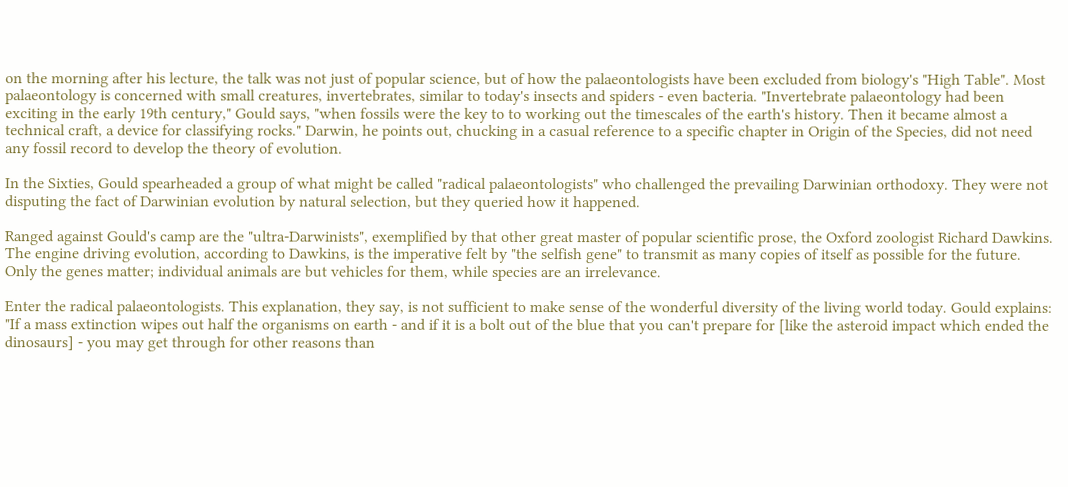on the morning after his lecture, the talk was not just of popular science, but of how the palaeontologists have been excluded from biology's "High Table". Most palaeontology is concerned with small creatures, invertebrates, similar to today's insects and spiders - even bacteria. "Invertebrate palaeontology had been exciting in the early 19th century," Gould says, "when fossils were the key to to working out the timescales of the earth's history. Then it became almost a technical craft, a device for classifying rocks." Darwin, he points out, chucking in a casual reference to a specific chapter in Origin of the Species, did not need any fossil record to develop the theory of evolution.

In the Sixties, Gould spearheaded a group of what might be called "radical palaeontologists" who challenged the prevailing Darwinian orthodoxy. They were not disputing the fact of Darwinian evolution by natural selection, but they queried how it happened.

Ranged against Gould's camp are the "ultra-Darwinists", exemplified by that other great master of popular scientific prose, the Oxford zoologist Richard Dawkins. The engine driving evolution, according to Dawkins, is the imperative felt by "the selfish gene" to transmit as many copies of itself as possible for the future. Only the genes matter; individual animals are but vehicles for them, while species are an irrelevance.

Enter the radical palaeontologists. This explanation, they say, is not sufficient to make sense of the wonderful diversity of the living world today. Gould explains: "If a mass extinction wipes out half the organisms on earth - and if it is a bolt out of the blue that you can't prepare for [like the asteroid impact which ended the dinosaurs] - you may get through for other reasons than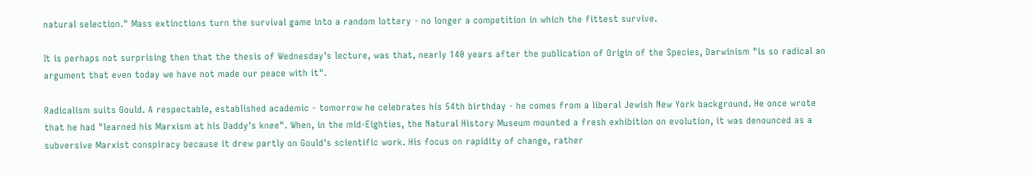natural selection." Mass extinctions turn the survival game into a random lottery - no longer a competition in which the fittest survive.

It is perhaps not surprising then that the thesis of Wednesday's lecture, was that, nearly 140 years after the publication of Origin of the Species, Darwinism "is so radical an argument that even today we have not made our peace with it".

Radicalism suits Gould. A respectable, established academic - tomorrow he celebrates his 54th birthday - he comes from a liberal Jewish New York background. He once wrote that he had "learned his Marxism at his Daddy's knee". When, in the mid-Eighties, the Natural History Museum mounted a fresh exhibition on evolution, it was denounced as a subversive Marxist conspiracy because it drew partly on Gould's scientific work. His focus on rapidity of change, rather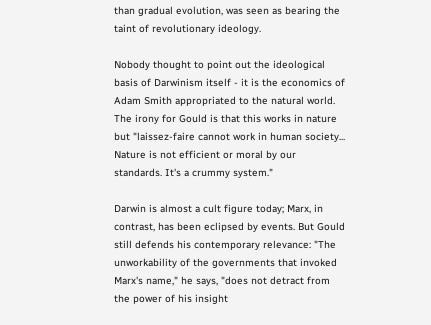than gradual evolution, was seen as bearing the taint of revolutionary ideology.

Nobody thought to point out the ideological basis of Darwinism itself - it is the economics of Adam Smith appropriated to the natural world. The irony for Gould is that this works in nature but "laissez-faire cannot work in human society... Nature is not efficient or moral by our standards. It's a crummy system."

Darwin is almost a cult figure today; Marx, in contrast, has been eclipsed by events. But Gould still defends his contemporary relevance: "The unworkability of the governments that invoked Marx's name," he says, "does not detract from the power of his insight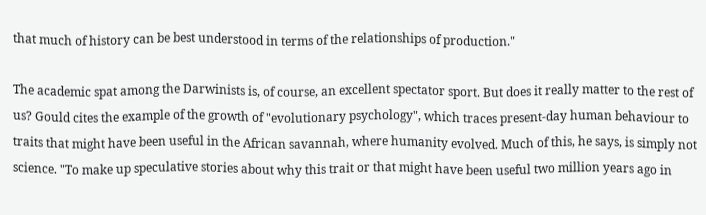that much of history can be best understood in terms of the relationships of production."

The academic spat among the Darwinists is, of course, an excellent spectator sport. But does it really matter to the rest of us? Gould cites the example of the growth of "evolutionary psychology", which traces present-day human behaviour to traits that might have been useful in the African savannah, where humanity evolved. Much of this, he says, is simply not science. "To make up speculative stories about why this trait or that might have been useful two million years ago in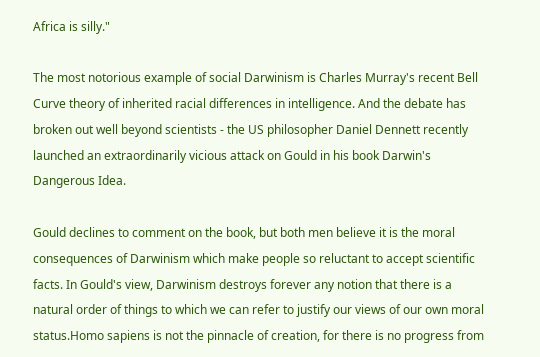Africa is silly."

The most notorious example of social Darwinism is Charles Murray's recent Bell Curve theory of inherited racial differences in intelligence. And the debate has broken out well beyond scientists - the US philosopher Daniel Dennett recently launched an extraordinarily vicious attack on Gould in his book Darwin's Dangerous Idea.

Gould declines to comment on the book, but both men believe it is the moral consequences of Darwinism which make people so reluctant to accept scientific facts. In Gould's view, Darwinism destroys forever any notion that there is a natural order of things to which we can refer to justify our views of our own moral status.Homo sapiens is not the pinnacle of creation, for there is no progress from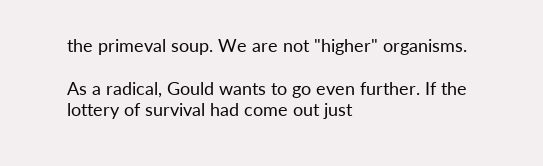the primeval soup. We are not "higher" organisms.

As a radical, Gould wants to go even further. If the lottery of survival had come out just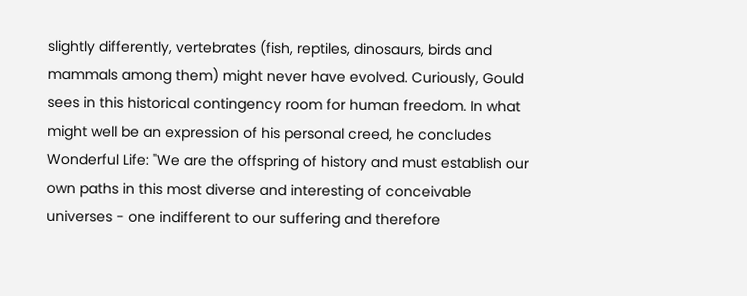slightly differently, vertebrates (fish, reptiles, dinosaurs, birds and mammals among them) might never have evolved. Curiously, Gould sees in this historical contingency room for human freedom. In what might well be an expression of his personal creed, he concludes Wonderful Life: "We are the offspring of history and must establish our own paths in this most diverse and interesting of conceivable universes - one indifferent to our suffering and therefore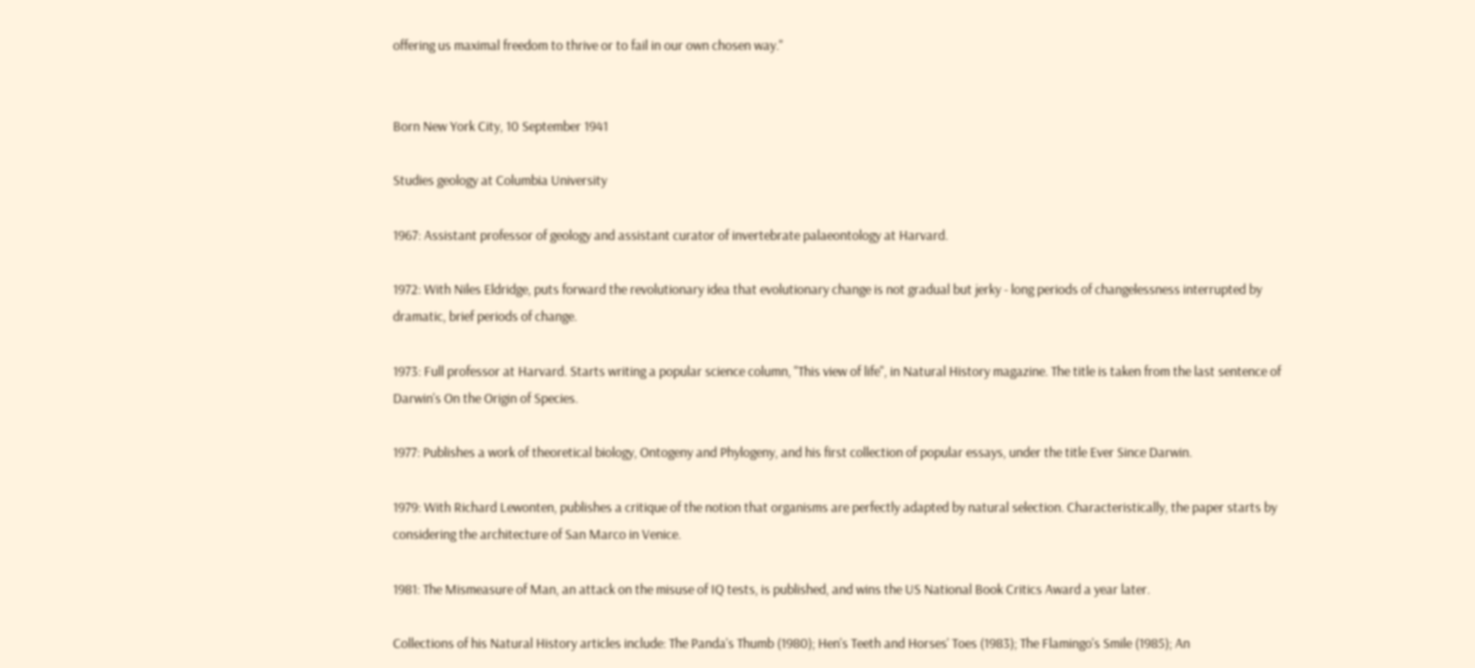offering us maximal freedom to thrive or to fail in our own chosen way."


Born New York City, 10 September 1941

Studies geology at Columbia University

1967: Assistant professor of geology and assistant curator of invertebrate palaeontology at Harvard.

1972: With Niles Eldridge, puts forward the revolutionary idea that evolutionary change is not gradual but jerky - long periods of changelessness interrupted by dramatic, brief periods of change.

1973: Full professor at Harvard. Starts writing a popular science column, "This view of life", in Natural History magazine. The title is taken from the last sentence of Darwin's On the Origin of Species.

1977: Publishes a work of theoretical biology, Ontogeny and Phylogeny, and his first collection of popular essays, under the title Ever Since Darwin.

1979: With Richard Lewonten, publishes a critique of the notion that organisms are perfectly adapted by natural selection. Characteristically, the paper starts by considering the architecture of San Marco in Venice.

1981: The Mismeasure of Man, an attack on the misuse of IQ tests, is published, and wins the US National Book Critics Award a year later.

Collections of his Natural History articles include: The Panda's Thumb (1980); Hen's Teeth and Horses' Toes (1983); The Flamingo's Smile (1985); An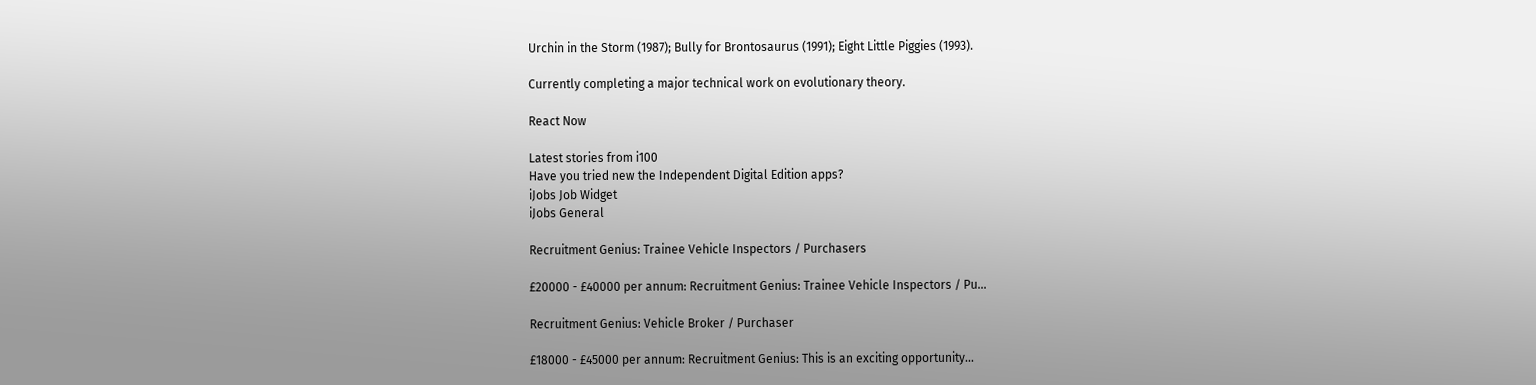Urchin in the Storm (1987); Bully for Brontosaurus (1991); Eight Little Piggies (1993).

Currently completing a major technical work on evolutionary theory.

React Now

Latest stories from i100
Have you tried new the Independent Digital Edition apps?
iJobs Job Widget
iJobs General

Recruitment Genius: Trainee Vehicle Inspectors / Purchasers

£20000 - £40000 per annum: Recruitment Genius: Trainee Vehicle Inspectors / Pu...

Recruitment Genius: Vehicle Broker / Purchaser

£18000 - £45000 per annum: Recruitment Genius: This is an exciting opportunity...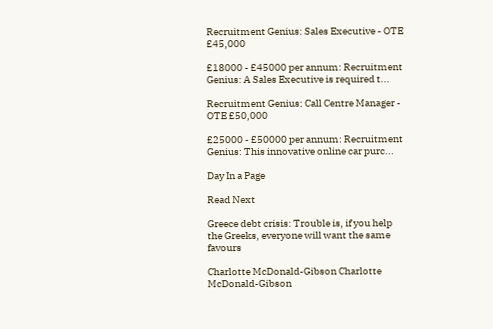Recruitment Genius: Sales Executive - OTE £45,000

£18000 - £45000 per annum: Recruitment Genius: A Sales Executive is required t...

Recruitment Genius: Call Centre Manager - OTE £50,000

£25000 - £50000 per annum: Recruitment Genius: This innovative online car purc...

Day In a Page

Read Next

Greece debt crisis: Trouble is, if you help the Greeks, everyone will want the same favours

Charlotte McDonald-Gibson Charlotte McDonald-Gibson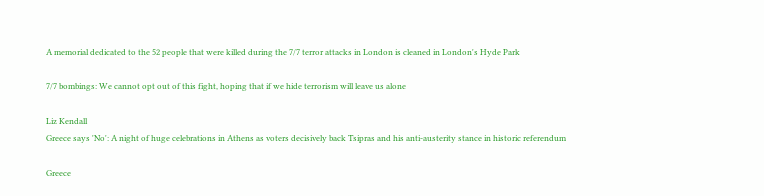A memorial dedicated to the 52 people that were killed during the 7/7 terror attacks in London is cleaned in London's Hyde Park

7/7 bombings: We cannot opt out of this fight, hoping that if we hide terrorism will leave us alone

Liz Kendall
Greece says 'No': A night of huge celebrations in Athens as voters decisively back Tsipras and his anti-austerity stance in historic referendum

Greece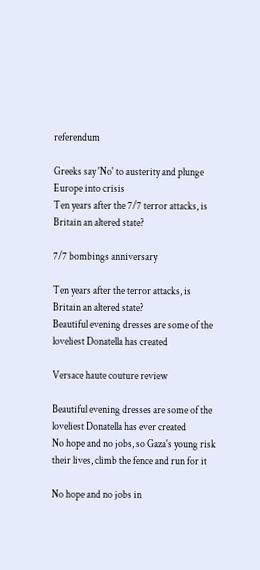referendum

Greeks say 'No' to austerity and plunge Europe into crisis
Ten years after the 7/7 terror attacks, is Britain an altered state?

7/7 bombings anniversary

Ten years after the terror attacks, is Britain an altered state?
Beautiful evening dresses are some of the loveliest Donatella has created

Versace haute couture review

Beautiful evening dresses are some of the loveliest Donatella has ever created
No hope and no jobs, so Gaza's young risk their lives, climb the fence and run for it

No hope and no jobs in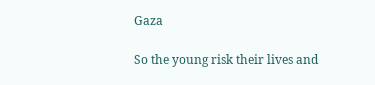Gaza

So the young risk their lives and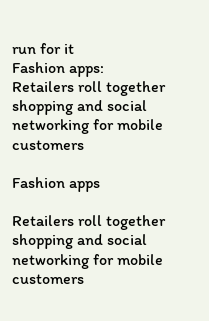run for it
Fashion apps: Retailers roll together shopping and social networking for mobile customers

Fashion apps

Retailers roll together shopping and social networking for mobile customers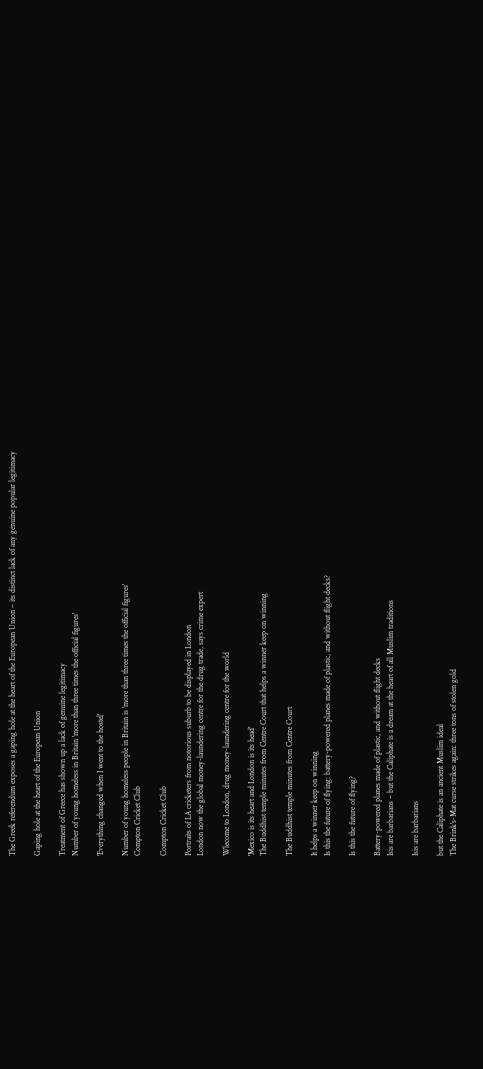The Greek referendum exposes a gaping hole at the heart of the European Union – its distinct lack of any genuine popular legitimacy

Gaping hole at the heart of the European Union

Treatment of Greece has shown up a lack of genuine legitimacy
Number of young homeless in Britain 'more than three times the official figures'

'Everything changed when I went to the hostel'

Number of young homeless people in Britain is 'more than three times the official figures'
Compton Cricket Club

Compton Cricket Club

Portraits of LA cricketers from notorious suburb to be displayed in London
London now the global money-laundering centre for the drug trade, says crime expert

Wlecome to London, drug money-laundering centre for the world

'Mexico is its heart and London is its head'
The Buddhist temple minutes from Centre Court that helps a winner keep on winning

The Buddhist temple minutes from Centre Court

It helps a winner keep on winning
Is this the future of flying: battery-powered planes made of plastic, and without flight decks?

Is this the future of flying?

Battery-powered planes made of plastic, and without flight decks
Isis are barbarians – but the Caliphate is a dream at the heart of all Muslim traditions

Isis are barbarians

but the Caliphate is an ancient Muslim ideal
The Brink's-Mat curse strikes again: three tons of stolen gold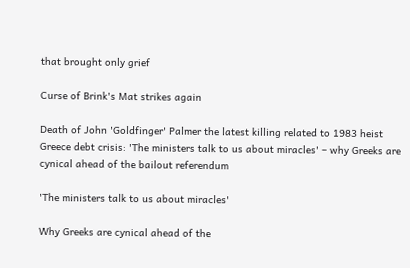that brought only grief

Curse of Brink's Mat strikes again

Death of John 'Goldfinger' Palmer the latest killing related to 1983 heist
Greece debt crisis: 'The ministers talk to us about miracles' – why Greeks are cynical ahead of the bailout referendum

'The ministers talk to us about miracles'

Why Greeks are cynical ahead of the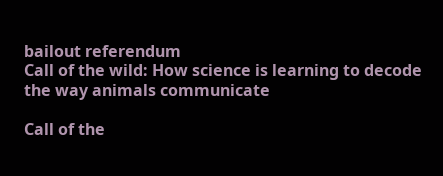bailout referendum
Call of the wild: How science is learning to decode the way animals communicate

Call of the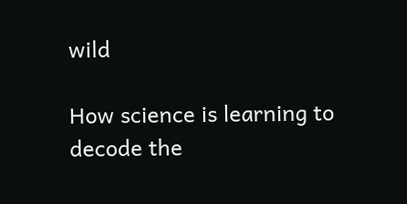wild

How science is learning to decode the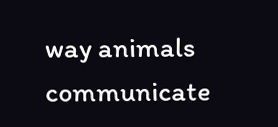way animals communicate